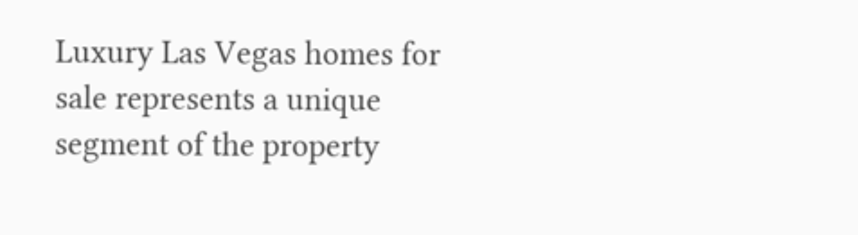Luxury Las Vegas homes for sale represents a unique segment of the property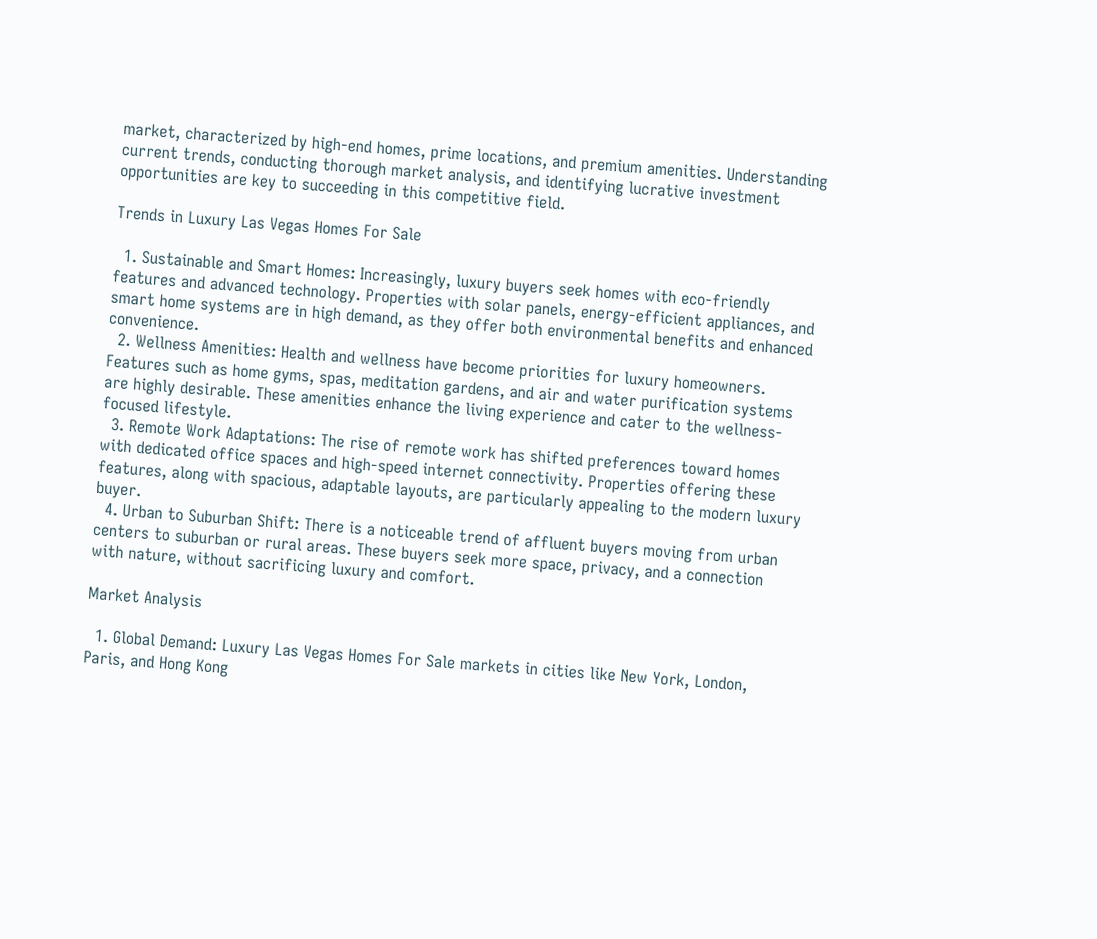market, characterized by high-end homes, prime locations, and premium amenities. Understanding current trends, conducting thorough market analysis, and identifying lucrative investment opportunities are key to succeeding in this competitive field.

Trends in Luxury Las Vegas Homes For Sale

  1. Sustainable and Smart Homes: Increasingly, luxury buyers seek homes with eco-friendly features and advanced technology. Properties with solar panels, energy-efficient appliances, and smart home systems are in high demand, as they offer both environmental benefits and enhanced convenience.
  2. Wellness Amenities: Health and wellness have become priorities for luxury homeowners. Features such as home gyms, spas, meditation gardens, and air and water purification systems are highly desirable. These amenities enhance the living experience and cater to the wellness-focused lifestyle.
  3. Remote Work Adaptations: The rise of remote work has shifted preferences toward homes with dedicated office spaces and high-speed internet connectivity. Properties offering these features, along with spacious, adaptable layouts, are particularly appealing to the modern luxury buyer.
  4. Urban to Suburban Shift: There is a noticeable trend of affluent buyers moving from urban centers to suburban or rural areas. These buyers seek more space, privacy, and a connection with nature, without sacrificing luxury and comfort.

Market Analysis

  1. Global Demand: Luxury Las Vegas Homes For Sale markets in cities like New York, London, Paris, and Hong Kong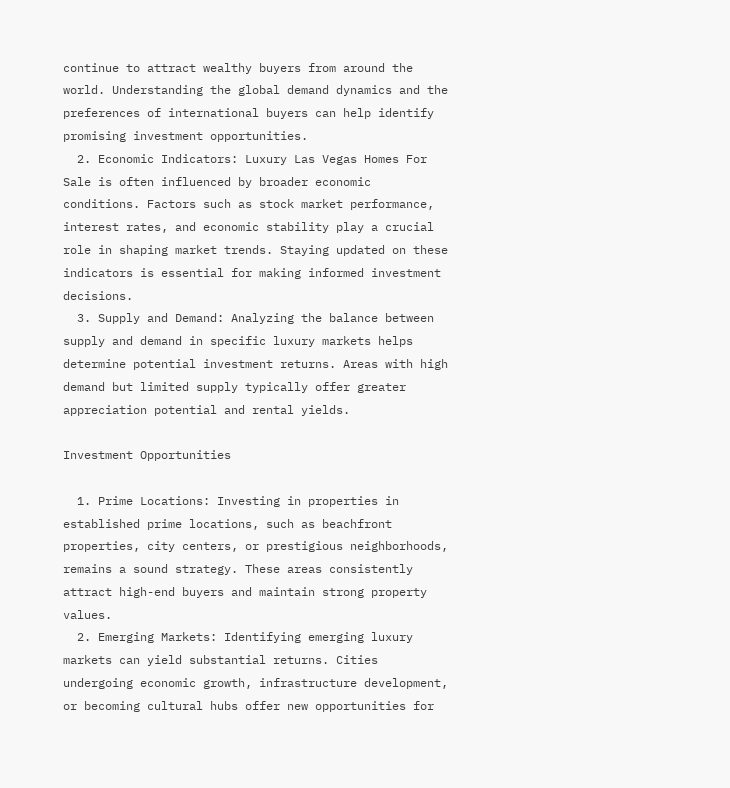continue to attract wealthy buyers from around the world. Understanding the global demand dynamics and the preferences of international buyers can help identify promising investment opportunities.
  2. Economic Indicators: Luxury Las Vegas Homes For Sale is often influenced by broader economic conditions. Factors such as stock market performance, interest rates, and economic stability play a crucial role in shaping market trends. Staying updated on these indicators is essential for making informed investment decisions.
  3. Supply and Demand: Analyzing the balance between supply and demand in specific luxury markets helps determine potential investment returns. Areas with high demand but limited supply typically offer greater appreciation potential and rental yields.

Investment Opportunities

  1. Prime Locations: Investing in properties in established prime locations, such as beachfront properties, city centers, or prestigious neighborhoods, remains a sound strategy. These areas consistently attract high-end buyers and maintain strong property values.
  2. Emerging Markets: Identifying emerging luxury markets can yield substantial returns. Cities undergoing economic growth, infrastructure development, or becoming cultural hubs offer new opportunities for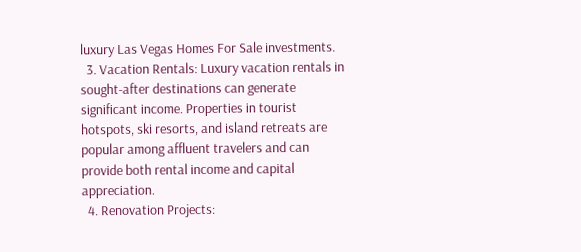luxury Las Vegas Homes For Sale investments.
  3. Vacation Rentals: Luxury vacation rentals in sought-after destinations can generate significant income. Properties in tourist hotspots, ski resorts, and island retreats are popular among affluent travelers and can provide both rental income and capital appreciation.
  4. Renovation Projects: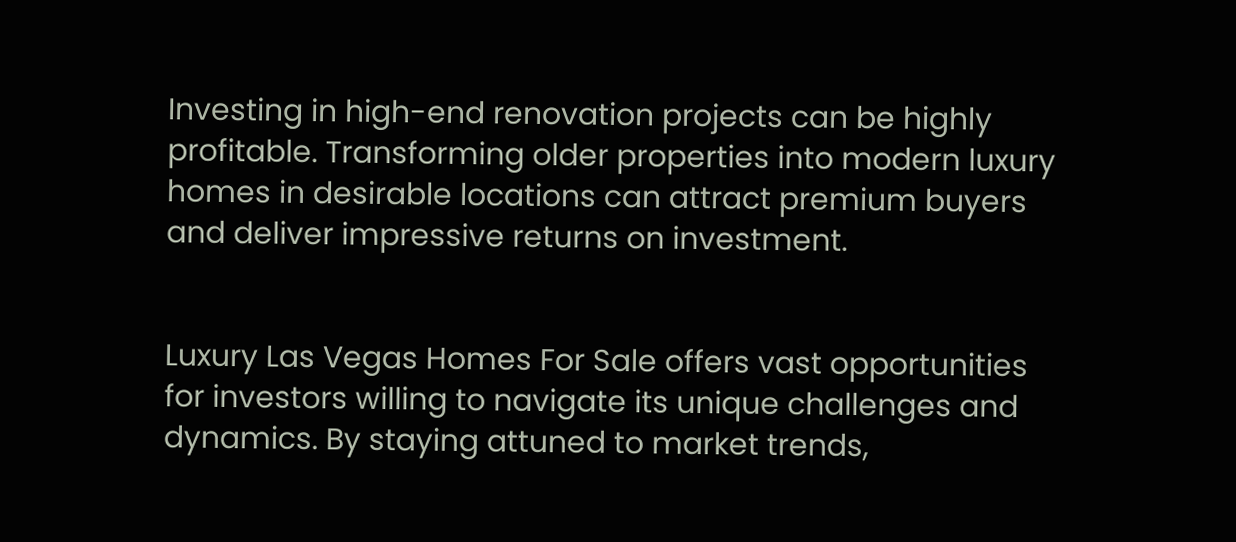Investing in high-end renovation projects can be highly profitable. Transforming older properties into modern luxury homes in desirable locations can attract premium buyers and deliver impressive returns on investment.


Luxury Las Vegas Homes For Sale offers vast opportunities for investors willing to navigate its unique challenges and dynamics. By staying attuned to market trends,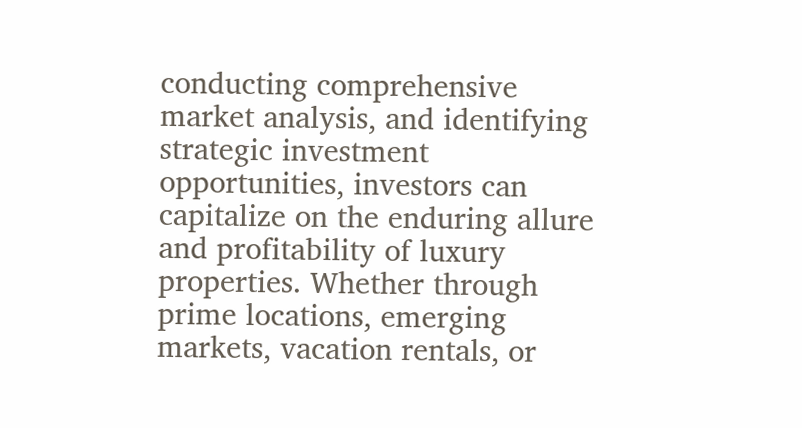conducting comprehensive market analysis, and identifying strategic investment opportunities, investors can capitalize on the enduring allure and profitability of luxury properties. Whether through prime locations, emerging markets, vacation rentals, or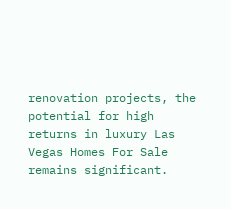renovation projects, the potential for high returns in luxury Las Vegas Homes For Sale remains significant.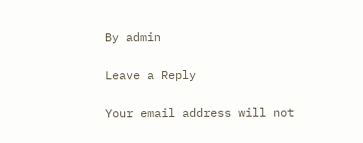By admin

Leave a Reply

Your email address will not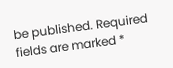be published. Required fields are marked *